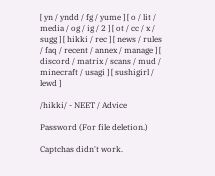[ yn / yndd / fg / yume ] [ o / lit / media / og / ig / 2 ] [ ot / cc / x / sugg ] [ hikki / rec ] [ news / rules / faq / recent / annex / manage ] [ discord / matrix / scans / mud / minecraft / usagi ] [ sushigirl / lewd ]

/hikki/ - NEET / Advice

Password (For file deletion.)

Captchas didn't work.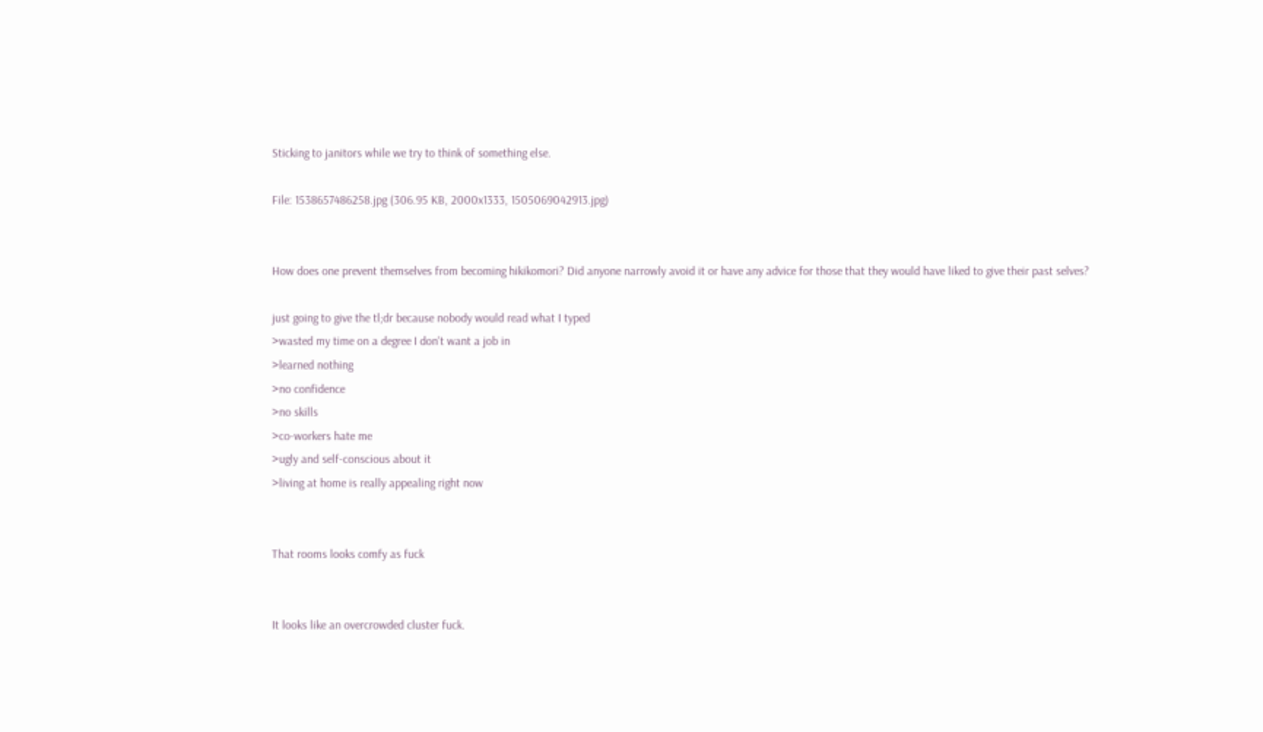Sticking to janitors while we try to think of something else.

File: 1538657486258.jpg (306.95 KB, 2000x1333, 1505069042913.jpg)


How does one prevent themselves from becoming hikikomori? Did anyone narrowly avoid it or have any advice for those that they would have liked to give their past selves?

just going to give the tl;dr because nobody would read what I typed
>wasted my time on a degree I don't want a job in
>learned nothing
>no confidence
>no skills
>co-workers hate me
>ugly and self-conscious about it
>living at home is really appealing right now


That rooms looks comfy as fuck


It looks like an overcrowded cluster fuck.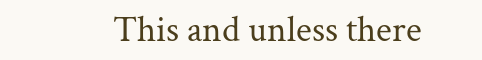This and unless there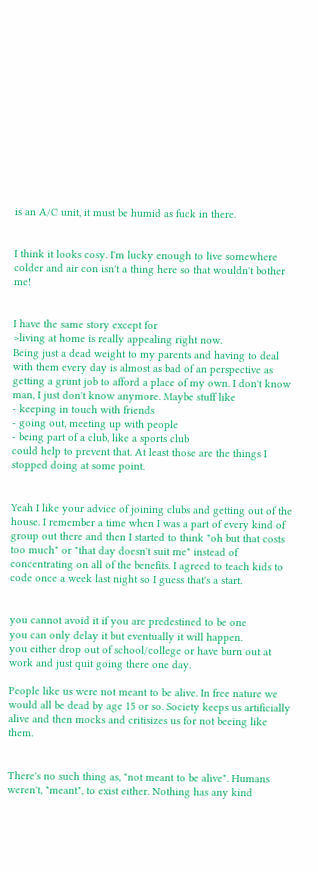is an A/C unit, it must be humid as fuck in there.


I think it looks cosy. I'm lucky enough to live somewhere colder and air con isn't a thing here so that wouldn't bother me!


I have the same story except for
>living at home is really appealing right now.
Being just a dead weight to my parents and having to deal with them every day is almost as bad of an perspective as getting a grunt job to afford a place of my own. I don't know man, I just don't know anymore. Maybe stuff like
- keeping in touch with friends
- going out, meeting up with people
- being part of a club, like a sports club
could help to prevent that. At least those are the things I stopped doing at some point.


Yeah I like your advice of joining clubs and getting out of the house. I remember a time when I was a part of every kind of group out there and then I started to think "oh but that costs too much" or "that day doesn't suit me" instead of concentrating on all of the benefits. I agreed to teach kids to code once a week last night so I guess that's a start.


you cannot avoid it if you are predestined to be one
you can only delay it but eventually it will happen.
you either drop out of school/college or have burn out at work and just quit going there one day.

People like us were not meant to be alive. In free nature we would all be dead by age 15 or so. Society keeps us artificially alive and then mocks and critisizes us for not beeing like them.


There's no such thing as, "not meant to be alive". Humans weren't, "meant", to exist either. Nothing has any kind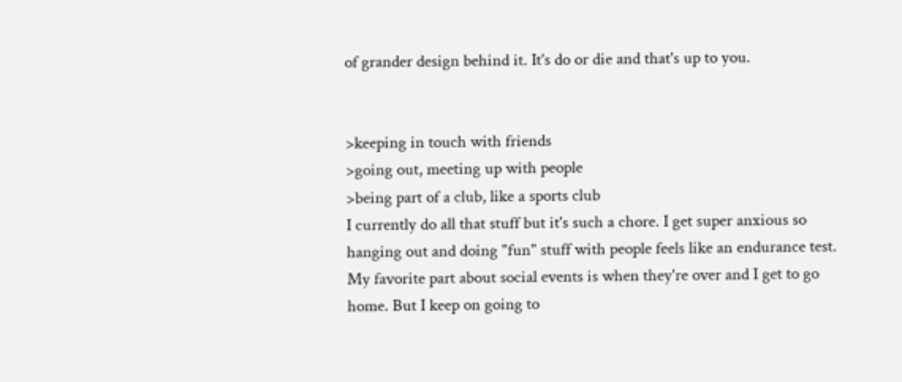of grander design behind it. It's do or die and that's up to you.


>keeping in touch with friends
>going out, meeting up with people
>being part of a club, like a sports club
I currently do all that stuff but it's such a chore. I get super anxious so hanging out and doing "fun" stuff with people feels like an endurance test. My favorite part about social events is when they're over and I get to go home. But I keep on going to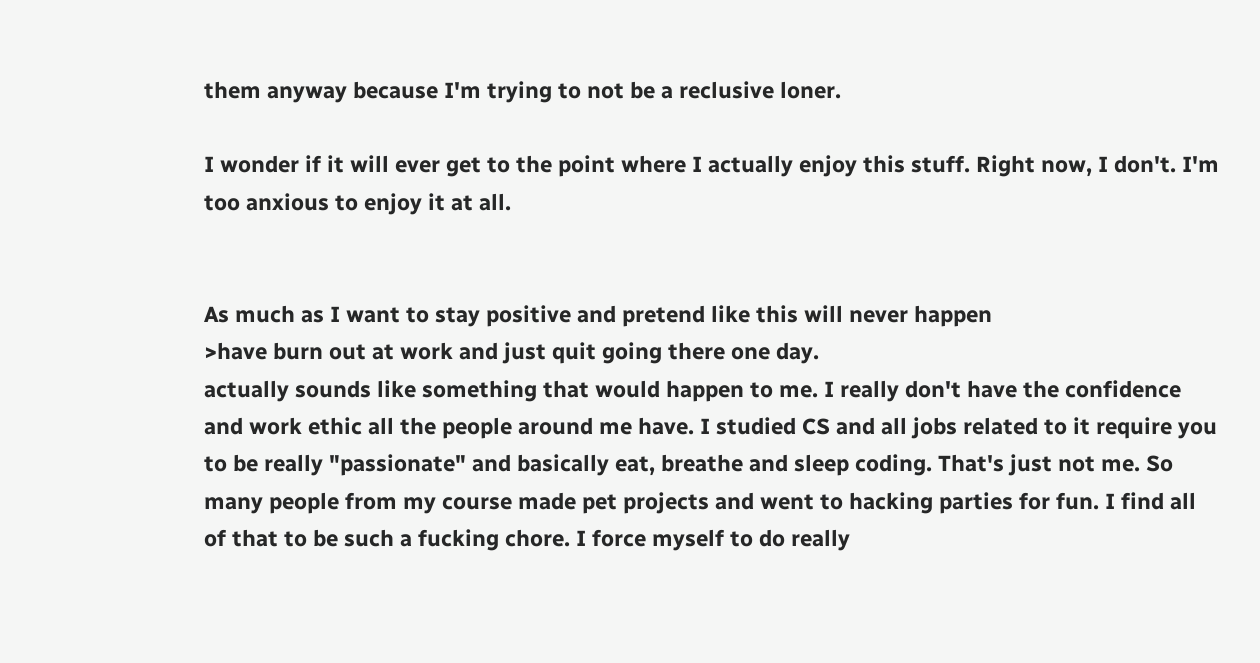them anyway because I'm trying to not be a reclusive loner.

I wonder if it will ever get to the point where I actually enjoy this stuff. Right now, I don't. I'm too anxious to enjoy it at all.


As much as I want to stay positive and pretend like this will never happen
>have burn out at work and just quit going there one day.
actually sounds like something that would happen to me. I really don't have the confidence and work ethic all the people around me have. I studied CS and all jobs related to it require you to be really "passionate" and basically eat, breathe and sleep coding. That's just not me. So many people from my course made pet projects and went to hacking parties for fun. I find all of that to be such a fucking chore. I force myself to do really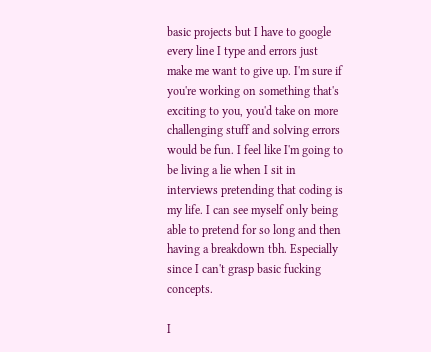basic projects but I have to google every line I type and errors just make me want to give up. I'm sure if you're working on something that's exciting to you, you'd take on more challenging stuff and solving errors would be fun. I feel like I'm going to be living a lie when I sit in interviews pretending that coding is my life. I can see myself only being able to pretend for so long and then having a breakdown tbh. Especially since I can't grasp basic fucking concepts.

I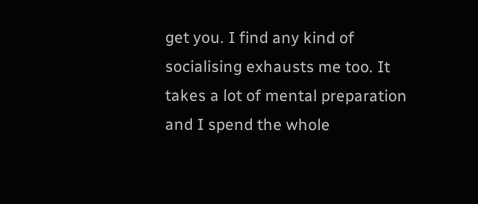get you. I find any kind of socialising exhausts me too. It takes a lot of mental preparation and I spend the whole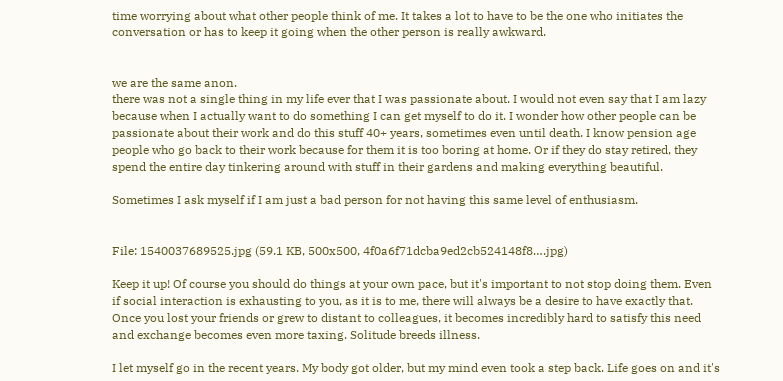time worrying about what other people think of me. It takes a lot to have to be the one who initiates the conversation or has to keep it going when the other person is really awkward.


we are the same anon.
there was not a single thing in my life ever that I was passionate about. I would not even say that I am lazy because when I actually want to do something I can get myself to do it. I wonder how other people can be passionate about their work and do this stuff 40+ years, sometimes even until death. I know pension age people who go back to their work because for them it is too boring at home. Or if they do stay retired, they spend the entire day tinkering around with stuff in their gardens and making everything beautiful.

Sometimes I ask myself if I am just a bad person for not having this same level of enthusiasm.


File: 1540037689525.jpg (59.1 KB, 500x500, 4f0a6f71dcba9ed2cb524148f8….jpg)

Keep it up! Of course you should do things at your own pace, but it's important to not stop doing them. Even if social interaction is exhausting to you, as it is to me, there will always be a desire to have exactly that. Once you lost your friends or grew to distant to colleagues, it becomes incredibly hard to satisfy this need and exchange becomes even more taxing. Solitude breeds illness.

I let myself go in the recent years. My body got older, but my mind even took a step back. Life goes on and it's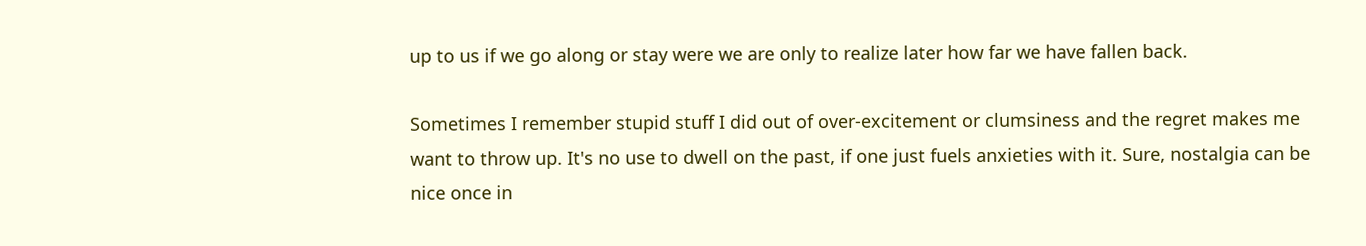up to us if we go along or stay were we are only to realize later how far we have fallen back.

Sometimes I remember stupid stuff I did out of over-excitement or clumsiness and the regret makes me want to throw up. It's no use to dwell on the past, if one just fuels anxieties with it. Sure, nostalgia can be nice once in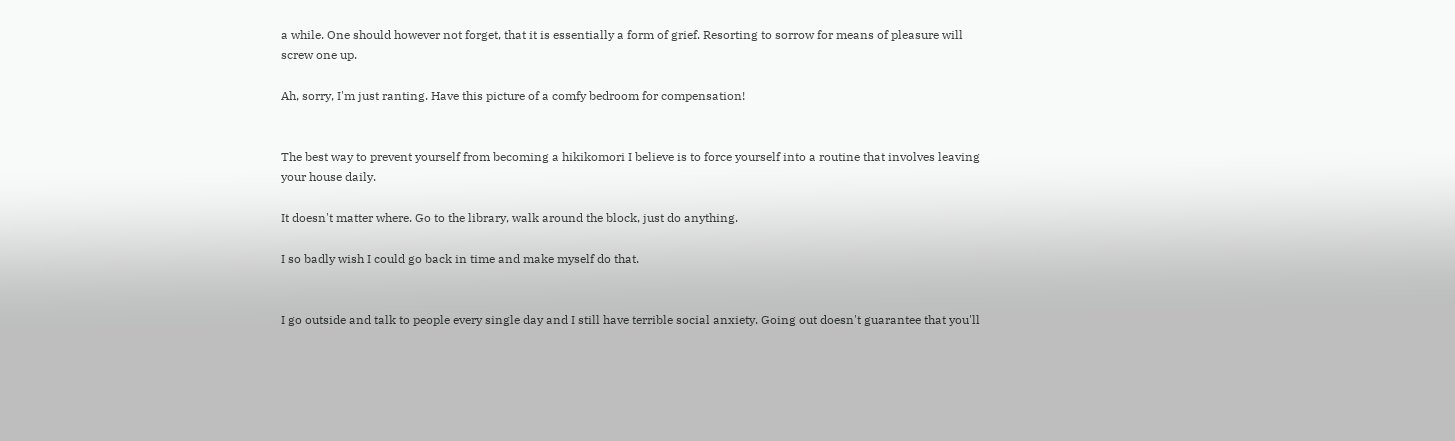a while. One should however not forget, that it is essentially a form of grief. Resorting to sorrow for means of pleasure will screw one up.

Ah, sorry, I'm just ranting. Have this picture of a comfy bedroom for compensation!


The best way to prevent yourself from becoming a hikikomori I believe is to force yourself into a routine that involves leaving your house daily.

It doesn't matter where. Go to the library, walk around the block, just do anything.

I so badly wish I could go back in time and make myself do that.


I go outside and talk to people every single day and I still have terrible social anxiety. Going out doesn't guarantee that you'll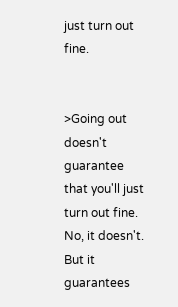just turn out fine.


>Going out doesn't guarantee that you'll just turn out fine.
No, it doesn't. But it guarantees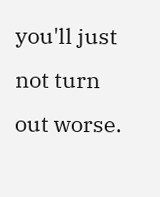you'll just not turn out worse.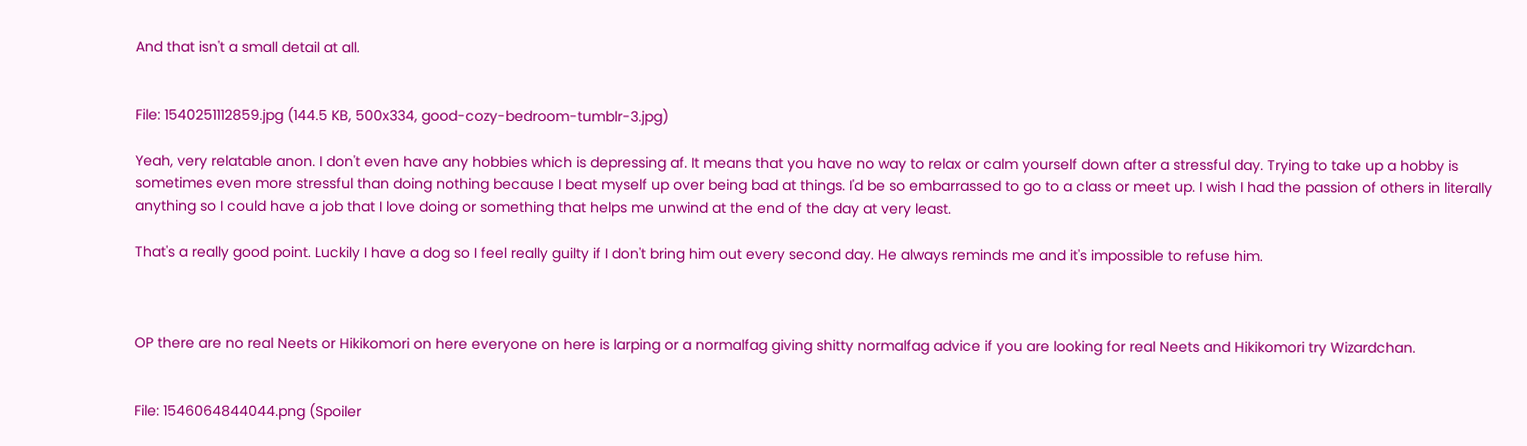And that isn't a small detail at all.


File: 1540251112859.jpg (144.5 KB, 500x334, good-cozy-bedroom-tumblr-3.jpg)

Yeah, very relatable anon. I don't even have any hobbies which is depressing af. It means that you have no way to relax or calm yourself down after a stressful day. Trying to take up a hobby is sometimes even more stressful than doing nothing because I beat myself up over being bad at things. I'd be so embarrassed to go to a class or meet up. I wish I had the passion of others in literally anything so I could have a job that I love doing or something that helps me unwind at the end of the day at very least.

That's a really good point. Luckily I have a dog so I feel really guilty if I don't bring him out every second day. He always reminds me and it's impossible to refuse him.



OP there are no real Neets or Hikikomori on here everyone on here is larping or a normalfag giving shitty normalfag advice if you are looking for real Neets and Hikikomori try Wizardchan.


File: 1546064844044.png (Spoiler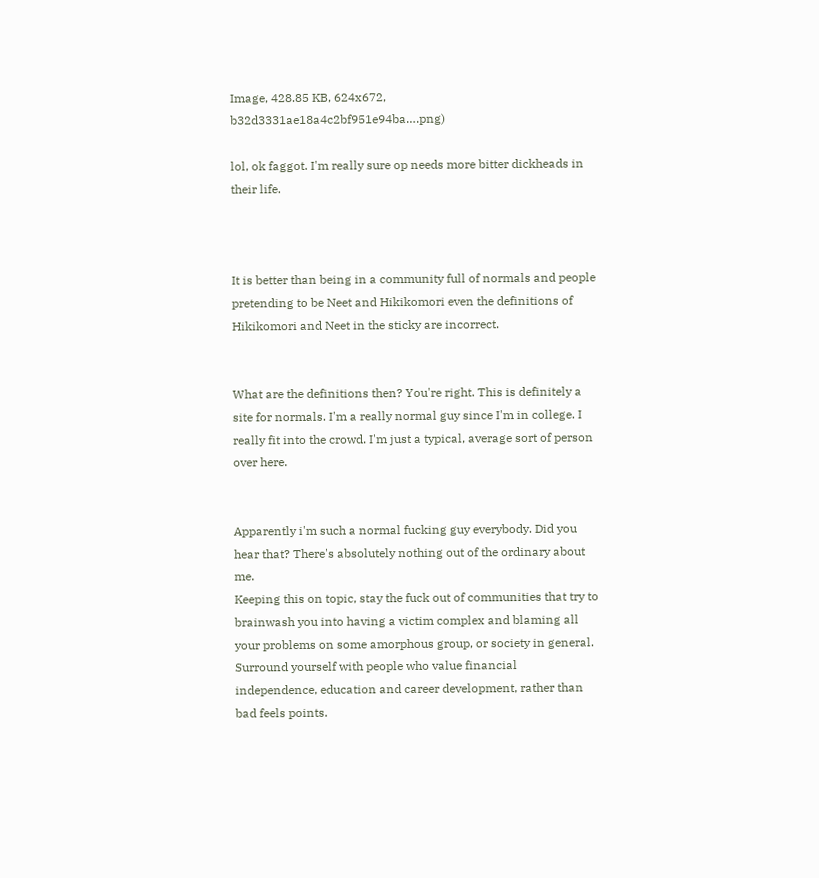Image, 428.85 KB, 624x672, b32d3331ae18a4c2bf951e94ba….png)

lol, ok faggot. I'm really sure op needs more bitter dickheads in their life.



It is better than being in a community full of normals and people pretending to be Neet and Hikikomori even the definitions of Hikikomori and Neet in the sticky are incorrect.


What are the definitions then? You're right. This is definitely a site for normals. I'm a really normal guy since I'm in college. I really fit into the crowd. I'm just a typical, average sort of person over here.


Apparently i'm such a normal fucking guy everybody. Did you hear that? There's absolutely nothing out of the ordinary about me.
Keeping this on topic, stay the fuck out of communities that try to brainwash you into having a victim complex and blaming all your problems on some amorphous group, or society in general. Surround yourself with people who value financial independence, education and career development, rather than bad feels points.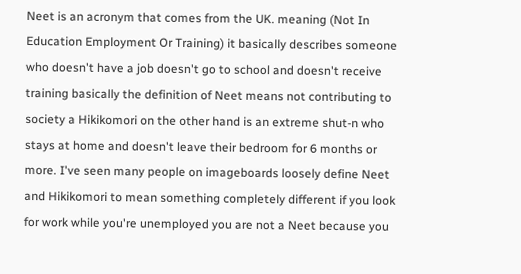Neet is an acronym that comes from the UK. meaning (Not In Education Employment Or Training) it basically describes someone who doesn't have a job doesn't go to school and doesn't receive training basically the definition of Neet means not contributing to society a Hikikomori on the other hand is an extreme shut-n who stays at home and doesn't leave their bedroom for 6 months or more. I've seen many people on imageboards loosely define Neet and Hikikomori to mean something completely different if you look for work while you're unemployed you are not a Neet because you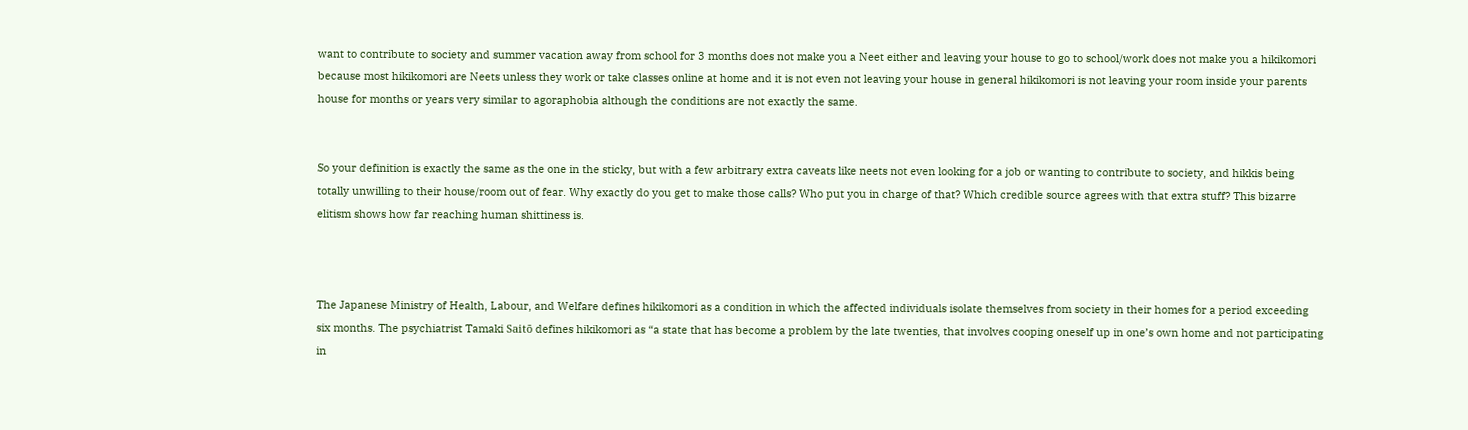want to contribute to society and summer vacation away from school for 3 months does not make you a Neet either and leaving your house to go to school/work does not make you a hikikomori because most hikikomori are Neets unless they work or take classes online at home and it is not even not leaving your house in general hikikomori is not leaving your room inside your parents house for months or years very similar to agoraphobia although the conditions are not exactly the same.


So your definition is exactly the same as the one in the sticky, but with a few arbitrary extra caveats like neets not even looking for a job or wanting to contribute to society, and hikkis being totally unwilling to their house/room out of fear. Why exactly do you get to make those calls? Who put you in charge of that? Which credible source agrees with that extra stuff? This bizarre elitism shows how far reaching human shittiness is.



The Japanese Ministry of Health, Labour, and Welfare defines hikikomori as a condition in which the affected individuals isolate themselves from society in their homes for a period exceeding six months. The psychiatrist Tamaki Saitō defines hikikomori as “a state that has become a problem by the late twenties, that involves cooping oneself up in one’s own home and not participating in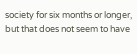society for six months or longer, but that does not seem to have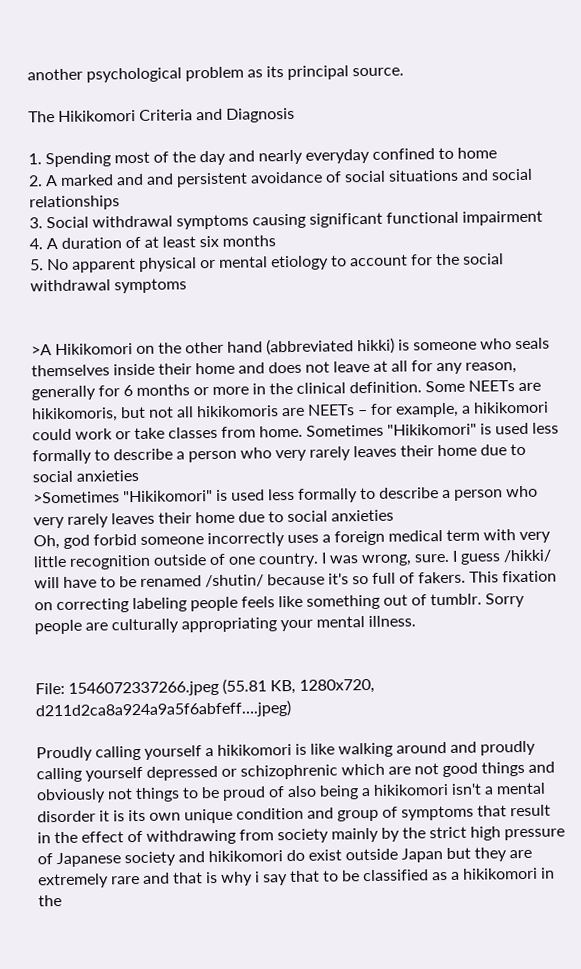another psychological problem as its principal source.

The Hikikomori Criteria and Diagnosis

1. Spending most of the day and nearly everyday confined to home
2. A marked and and persistent avoidance of social situations and social relationships
3. Social withdrawal symptoms causing significant functional impairment
4. A duration of at least six months
5. No apparent physical or mental etiology to account for the social withdrawal symptoms


>A Hikikomori on the other hand (abbreviated hikki) is someone who seals themselves inside their home and does not leave at all for any reason, generally for 6 months or more in the clinical definition. Some NEETs are hikikomoris, but not all hikikomoris are NEETs – for example, a hikikomori could work or take classes from home. Sometimes "Hikikomori" is used less formally to describe a person who very rarely leaves their home due to social anxieties
>Sometimes "Hikikomori" is used less formally to describe a person who very rarely leaves their home due to social anxieties
Oh, god forbid someone incorrectly uses a foreign medical term with very little recognition outside of one country. I was wrong, sure. I guess /hikki/ will have to be renamed /shutin/ because it's so full of fakers. This fixation on correcting labeling people feels like something out of tumblr. Sorry people are culturally appropriating your mental illness.


File: 1546072337266.jpeg (55.81 KB, 1280x720, d211d2ca8a924a9a5f6abfeff….jpeg)

Proudly calling yourself a hikikomori is like walking around and proudly calling yourself depressed or schizophrenic which are not good things and obviously not things to be proud of also being a hikikomori isn't a mental disorder it is its own unique condition and group of symptoms that result in the effect of withdrawing from society mainly by the strict high pressure of Japanese society and hikikomori do exist outside Japan but they are extremely rare and that is why i say that to be classified as a hikikomori in the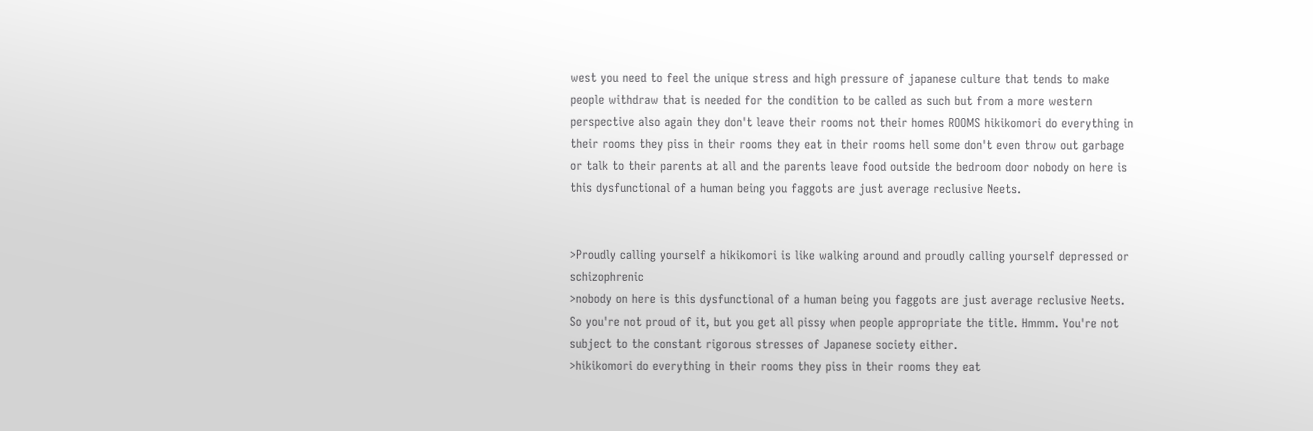west you need to feel the unique stress and high pressure of japanese culture that tends to make people withdraw that is needed for the condition to be called as such but from a more western perspective also again they don't leave their rooms not their homes ROOMS hikikomori do everything in their rooms they piss in their rooms they eat in their rooms hell some don't even throw out garbage or talk to their parents at all and the parents leave food outside the bedroom door nobody on here is this dysfunctional of a human being you faggots are just average reclusive Neets.


>Proudly calling yourself a hikikomori is like walking around and proudly calling yourself depressed or schizophrenic
>nobody on here is this dysfunctional of a human being you faggots are just average reclusive Neets.
So you're not proud of it, but you get all pissy when people appropriate the title. Hmmm. You're not subject to the constant rigorous stresses of Japanese society either.
>hikikomori do everything in their rooms they piss in their rooms they eat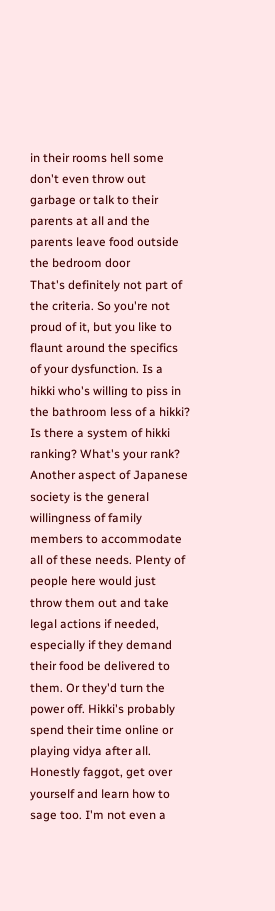in their rooms hell some don't even throw out garbage or talk to their parents at all and the parents leave food outside the bedroom door
That's definitely not part of the criteria. So you're not proud of it, but you like to flaunt around the specifics of your dysfunction. Is a hikki who's willing to piss in the bathroom less of a hikki? Is there a system of hikki ranking? What's your rank? Another aspect of Japanese society is the general willingness of family members to accommodate all of these needs. Plenty of people here would just throw them out and take legal actions if needed, especially if they demand their food be delivered to them. Or they'd turn the power off. Hikki's probably spend their time online or playing vidya after all. Honestly faggot, get over yourself and learn how to sage too. I'm not even a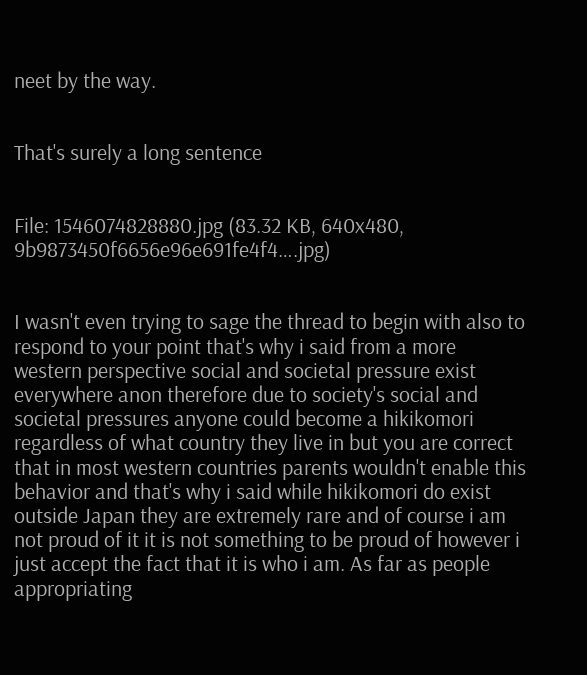neet by the way.


That's surely a long sentence


File: 1546074828880.jpg (83.32 KB, 640x480, 9b9873450f6656e96e691fe4f4….jpg)


I wasn't even trying to sage the thread to begin with also to respond to your point that's why i said from a more western perspective social and societal pressure exist everywhere anon therefore due to society's social and societal pressures anyone could become a hikikomori regardless of what country they live in but you are correct that in most western countries parents wouldn't enable this behavior and that's why i said while hikikomori do exist outside Japan they are extremely rare and of course i am not proud of it it is not something to be proud of however i just accept the fact that it is who i am. As far as people appropriating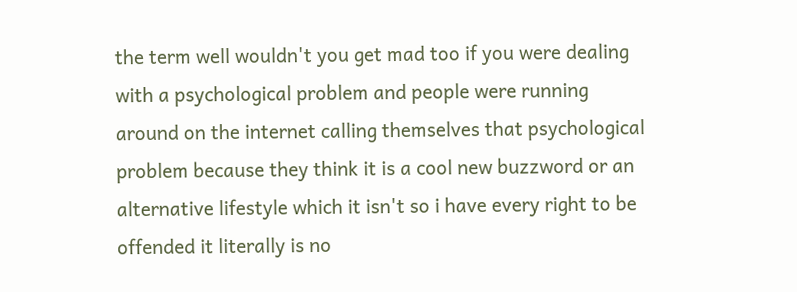the term well wouldn't you get mad too if you were dealing with a psychological problem and people were running around on the internet calling themselves that psychological problem because they think it is a cool new buzzword or an alternative lifestyle which it isn't so i have every right to be offended it literally is no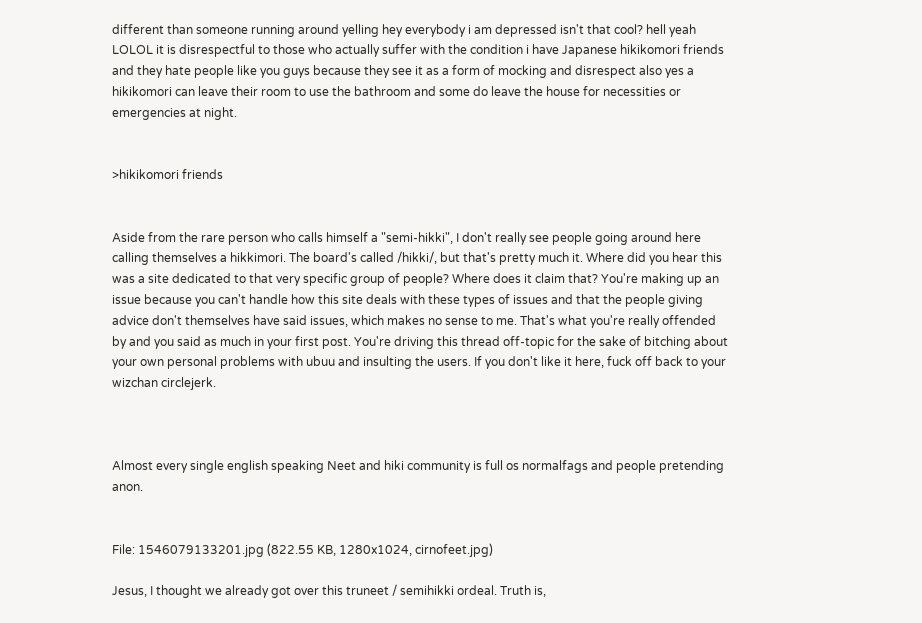different than someone running around yelling hey everybody i am depressed isn't that cool? hell yeah LOLOL it is disrespectful to those who actually suffer with the condition i have Japanese hikikomori friends and they hate people like you guys because they see it as a form of mocking and disrespect also yes a hikikomori can leave their room to use the bathroom and some do leave the house for necessities or emergencies at night.


>hikikomori friends


Aside from the rare person who calls himself a "semi-hikki", I don't really see people going around here calling themselves a hikkimori. The board's called /hikki/, but that's pretty much it. Where did you hear this was a site dedicated to that very specific group of people? Where does it claim that? You're making up an issue because you can't handle how this site deals with these types of issues and that the people giving advice don't themselves have said issues, which makes no sense to me. That's what you're really offended by and you said as much in your first post. You're driving this thread off-topic for the sake of bitching about your own personal problems with ubuu and insulting the users. If you don't like it here, fuck off back to your wizchan circlejerk.



Almost every single english speaking Neet and hiki community is full os normalfags and people pretending anon.


File: 1546079133201.jpg (822.55 KB, 1280x1024, cirnofeet.jpg)

Jesus, I thought we already got over this truneet / semihikki ordeal. Truth is,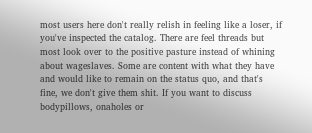most users here don't really relish in feeling like a loser, if you've inspected the catalog. There are feel threads but most look over to the positive pasture instead of whining about wageslaves. Some are content with what they have and would like to remain on the status quo, and that's fine, we don't give them shit. If you want to discuss bodypillows, onaholes or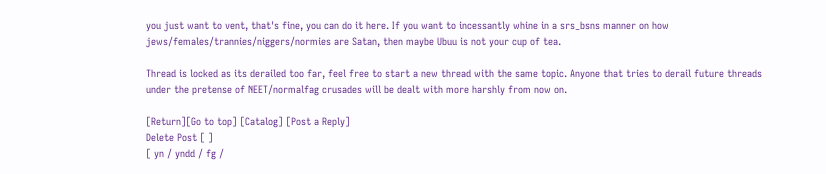you just want to vent, that's fine, you can do it here. If you want to incessantly whine in a srs_bsns manner on how jews/females/trannies/niggers/normies are Satan, then maybe Ubuu is not your cup of tea.

Thread is locked as its derailed too far, feel free to start a new thread with the same topic. Anyone that tries to derail future threads under the pretense of NEET/normalfag crusades will be dealt with more harshly from now on.

[Return][Go to top] [Catalog] [Post a Reply]
Delete Post [ ]
[ yn / yndd / fg /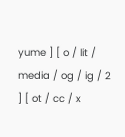yume ] [ o / lit / media / og / ig / 2 ] [ ot / cc / x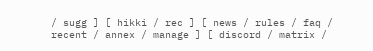/ sugg ] [ hikki / rec ] [ news / rules / faq / recent / annex / manage ] [ discord / matrix /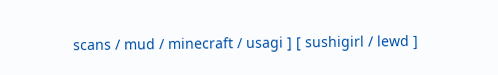scans / mud / minecraft / usagi ] [ sushigirl / lewd ]